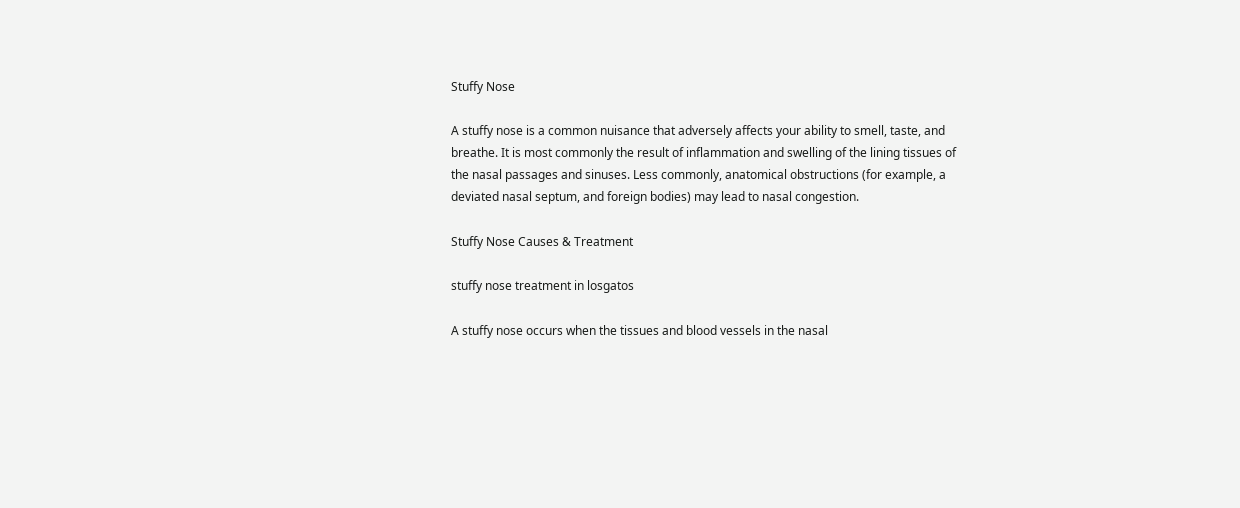Stuffy Nose

A stuffy nose is a common nuisance that adversely affects your ability to smell, taste, and breathe. It is most commonly the result of inflammation and swelling of the lining tissues of the nasal passages and sinuses. Less commonly, anatomical obstructions (for example, a deviated nasal septum, and foreign bodies) may lead to nasal congestion.

Stuffy Nose Causes & Treatment

stuffy nose treatment in losgatos

A stuffy nose occurs when the tissues and blood vessels in the nasal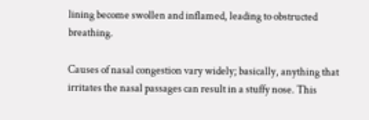lining become swollen and inflamed, leading to obstructed breathing.

Causes of nasal congestion vary widely; basically, anything that irritates the nasal passages can result in a stuffy nose. This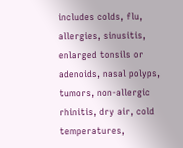includes colds, flu, allergies, sinusitis, enlarged tonsils or adenoids, nasal polyps, tumors, non-allergic rhinitis, dry air, cold temperatures,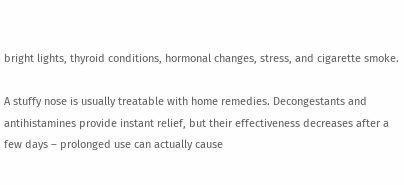bright lights, thyroid conditions, hormonal changes, stress, and cigarette smoke.

A stuffy nose is usually treatable with home remedies. Decongestants and antihistamines provide instant relief, but their effectiveness decreases after a few days – prolonged use can actually cause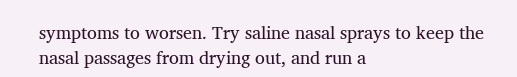symptoms to worsen. Try saline nasal sprays to keep the nasal passages from drying out, and run a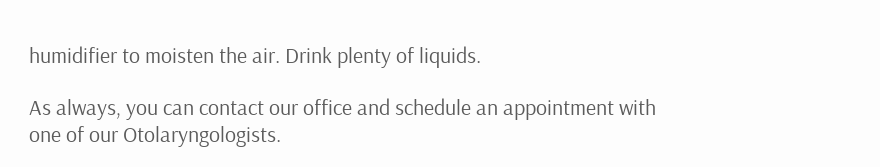humidifier to moisten the air. Drink plenty of liquids.

As always, you can contact our office and schedule an appointment with one of our Otolaryngologists.